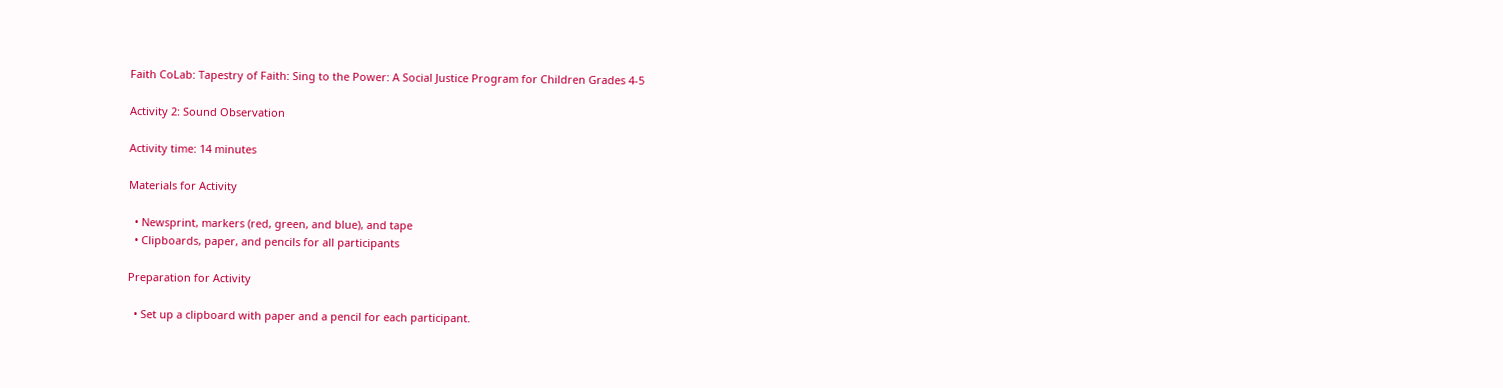Faith CoLab: Tapestry of Faith: Sing to the Power: A Social Justice Program for Children Grades 4-5

Activity 2: Sound Observation

Activity time: 14 minutes

Materials for Activity

  • Newsprint, markers (red, green, and blue), and tape
  • Clipboards, paper, and pencils for all participants

Preparation for Activity

  • Set up a clipboard with paper and a pencil for each participant.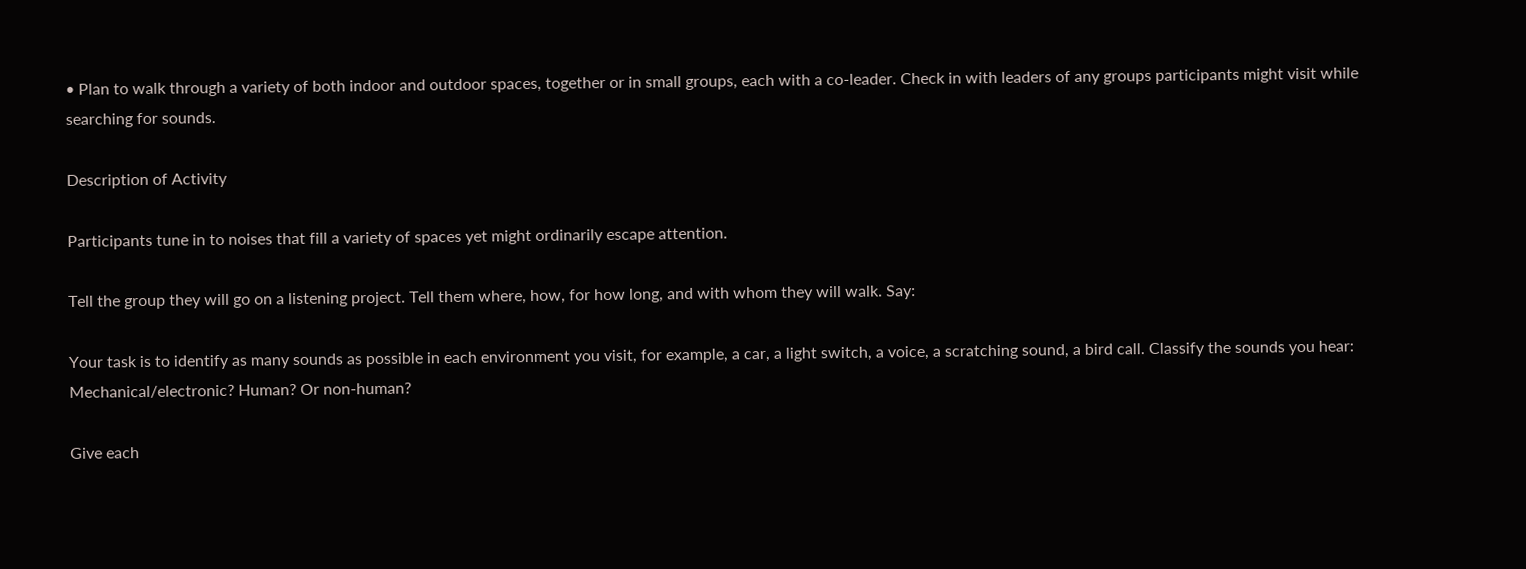• Plan to walk through a variety of both indoor and outdoor spaces, together or in small groups, each with a co-leader. Check in with leaders of any groups participants might visit while searching for sounds.

Description of Activity

Participants tune in to noises that fill a variety of spaces yet might ordinarily escape attention.

Tell the group they will go on a listening project. Tell them where, how, for how long, and with whom they will walk. Say:

Your task is to identify as many sounds as possible in each environment you visit, for example, a car, a light switch, a voice, a scratching sound, a bird call. Classify the sounds you hear: Mechanical/electronic? Human? Or non-human?

Give each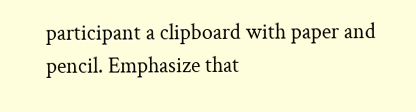participant a clipboard with paper and pencil. Emphasize that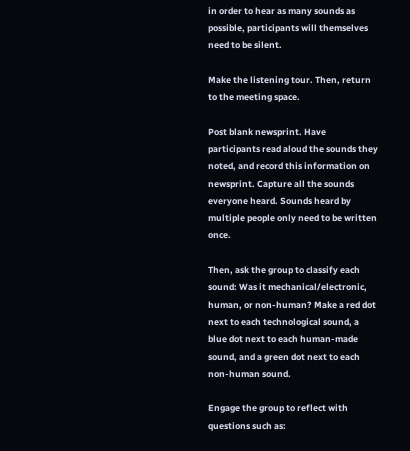in order to hear as many sounds as possible, participants will themselves need to be silent.

Make the listening tour. Then, return to the meeting space.

Post blank newsprint. Have participants read aloud the sounds they noted, and record this information on newsprint. Capture all the sounds everyone heard. Sounds heard by multiple people only need to be written once.

Then, ask the group to classify each sound: Was it mechanical/electronic, human, or non-human? Make a red dot next to each technological sound, a blue dot next to each human-made sound, and a green dot next to each non-human sound.

Engage the group to reflect with questions such as: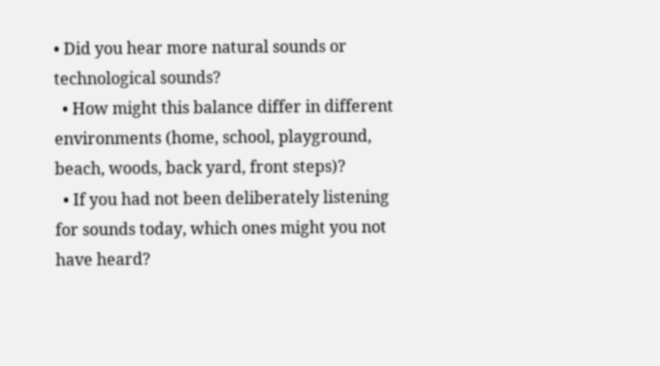• Did you hear more natural sounds or technological sounds?
  • How might this balance differ in different environments (home, school, playground, beach, woods, back yard, front steps)?
  • If you had not been deliberately listening for sounds today, which ones might you not have heard?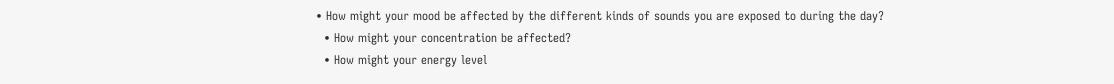• How might your mood be affected by the different kinds of sounds you are exposed to during the day?
  • How might your concentration be affected?
  • How might your energy level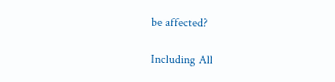be affected?

Including All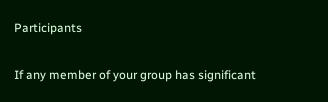Participants

If any member of your group has significant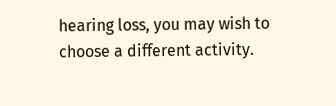hearing loss, you may wish to choose a different activity.